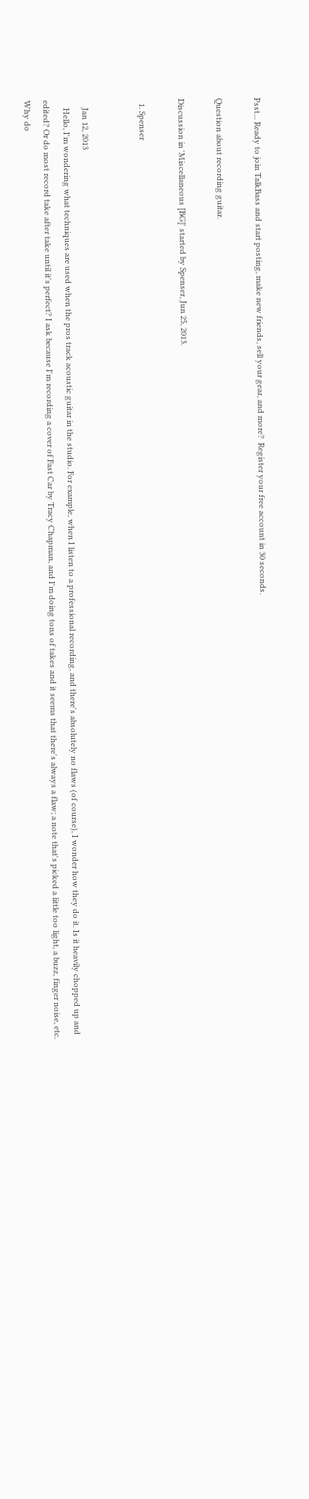Psst... Ready to join TalkBass and start posting, make new friends, sell your gear, and more?  Register your free account in 30 seconds.

Question about recording guitar.

Discussion in 'Miscellaneous [BG]' started by Spenser, Jun 25, 2013.

  1. Spenser


    Jan 12, 2013
    Hello, I'm wondering what techniques are used when the pros track acoustic guitar in the studio. For example, when I listen to a professional recording, and there's absolutely no flaws (of course), I wonder how they do it. Is it heavily chopped up and edited? Or do most record take after take until it's perfect? I ask because I'm recording a cover of Fast Car by Tracy Chapman, and I'm doing tons of takes and it seems that there's always a flaw; a note that's picked a little too light, a buzz, finger noise, etc. Why do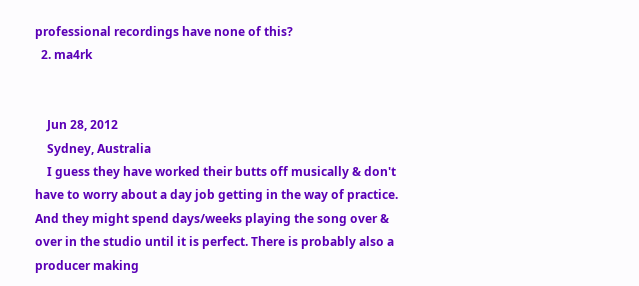professional recordings have none of this?
  2. ma4rk


    Jun 28, 2012
    Sydney, Australia
    I guess they have worked their butts off musically & don't have to worry about a day job getting in the way of practice. And they might spend days/weeks playing the song over & over in the studio until it is perfect. There is probably also a producer making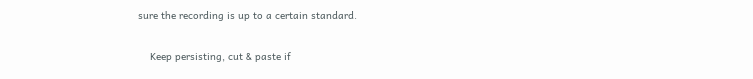sure the recording is up to a certain standard.

    Keep persisting, cut & paste if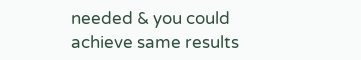needed & you could achieve same results